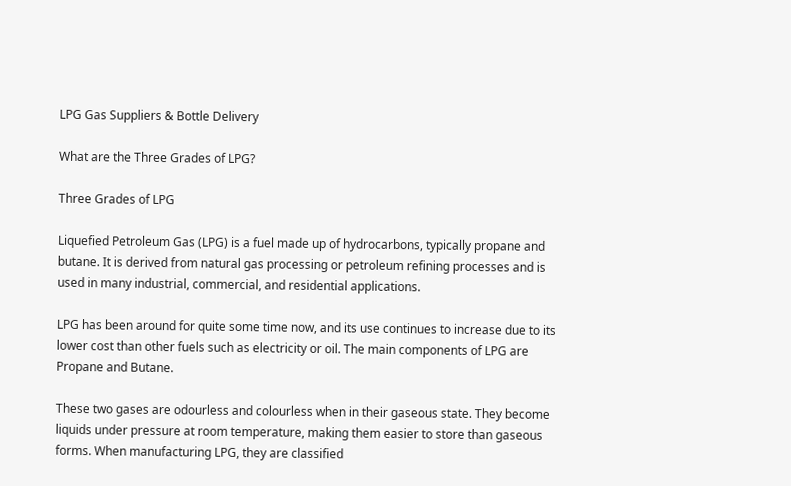LPG Gas Suppliers & Bottle Delivery

What are the Three Grades of LPG?

Three Grades of LPG

Liquefied Petroleum Gas (LPG) is a fuel made up of hydrocarbons, typically propane and butane. It is derived from natural gas processing or petroleum refining processes and is used in many industrial, commercial, and residential applications.

LPG has been around for quite some time now, and its use continues to increase due to its lower cost than other fuels such as electricity or oil. The main components of LPG are Propane and Butane.

These two gases are odourless and colourless when in their gaseous state. They become liquids under pressure at room temperature, making them easier to store than gaseous forms. When manufacturing LPG, they are classified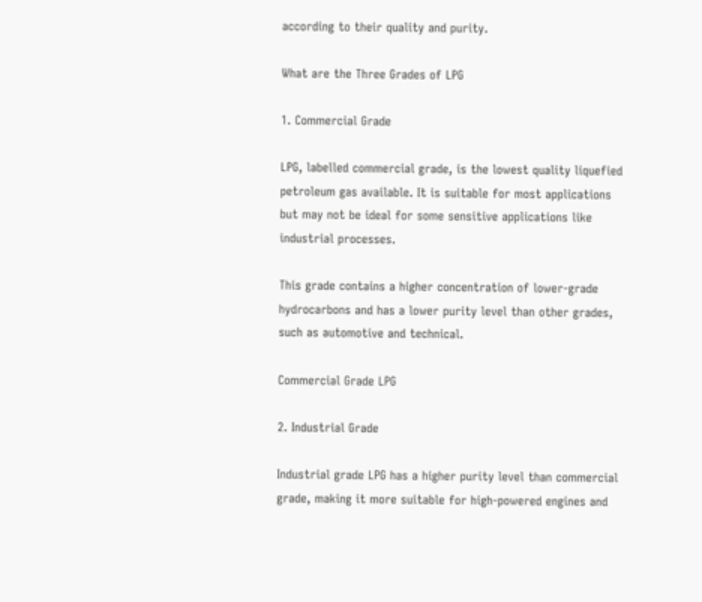according to their quality and purity.

What are the Three Grades of LPG

1. Commercial Grade

LPG, labelled commercial grade, is the lowest quality liquefied petroleum gas available. It is suitable for most applications but may not be ideal for some sensitive applications like industrial processes.

This grade contains a higher concentration of lower-grade hydrocarbons and has a lower purity level than other grades, such as automotive and technical.

Commercial Grade LPG

2. Industrial Grade

Industrial grade LPG has a higher purity level than commercial grade, making it more suitable for high-powered engines and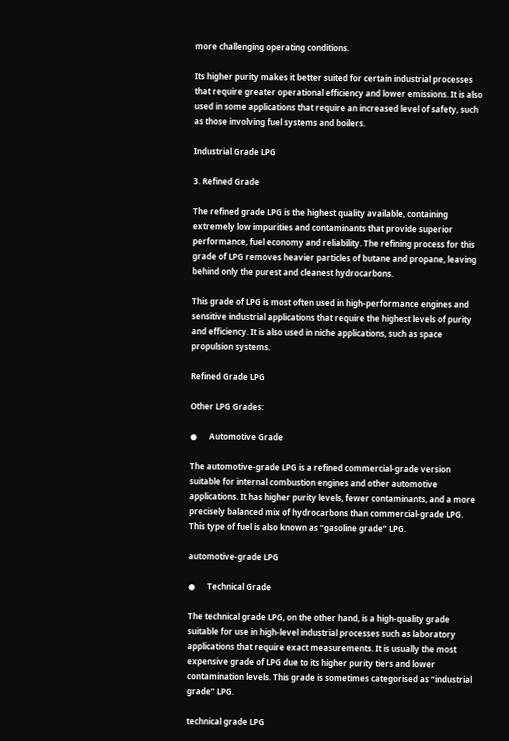more challenging operating conditions.

Its higher purity makes it better suited for certain industrial processes that require greater operational efficiency and lower emissions. It is also used in some applications that require an increased level of safety, such as those involving fuel systems and boilers.

Industrial Grade LPG

3. Refined Grade

The refined grade LPG is the highest quality available, containing extremely low impurities and contaminants that provide superior performance, fuel economy and reliability. The refining process for this grade of LPG removes heavier particles of butane and propane, leaving behind only the purest and cleanest hydrocarbons.

This grade of LPG is most often used in high-performance engines and sensitive industrial applications that require the highest levels of purity and efficiency. It is also used in niche applications, such as space propulsion systems.

Refined Grade LPG

Other LPG Grades:

●      Automotive Grade

The automotive-grade LPG is a refined commercial-grade version suitable for internal combustion engines and other automotive applications. It has higher purity levels, fewer contaminants, and a more precisely balanced mix of hydrocarbons than commercial-grade LPG. This type of fuel is also known as “gasoline grade” LPG.

automotive-grade LPG

●      Technical Grade

The technical grade LPG, on the other hand, is a high-quality grade suitable for use in high-level industrial processes such as laboratory applications that require exact measurements. It is usually the most expensive grade of LPG due to its higher purity tiers and lower contamination levels. This grade is sometimes categorised as “industrial grade” LPG.

technical grade LPG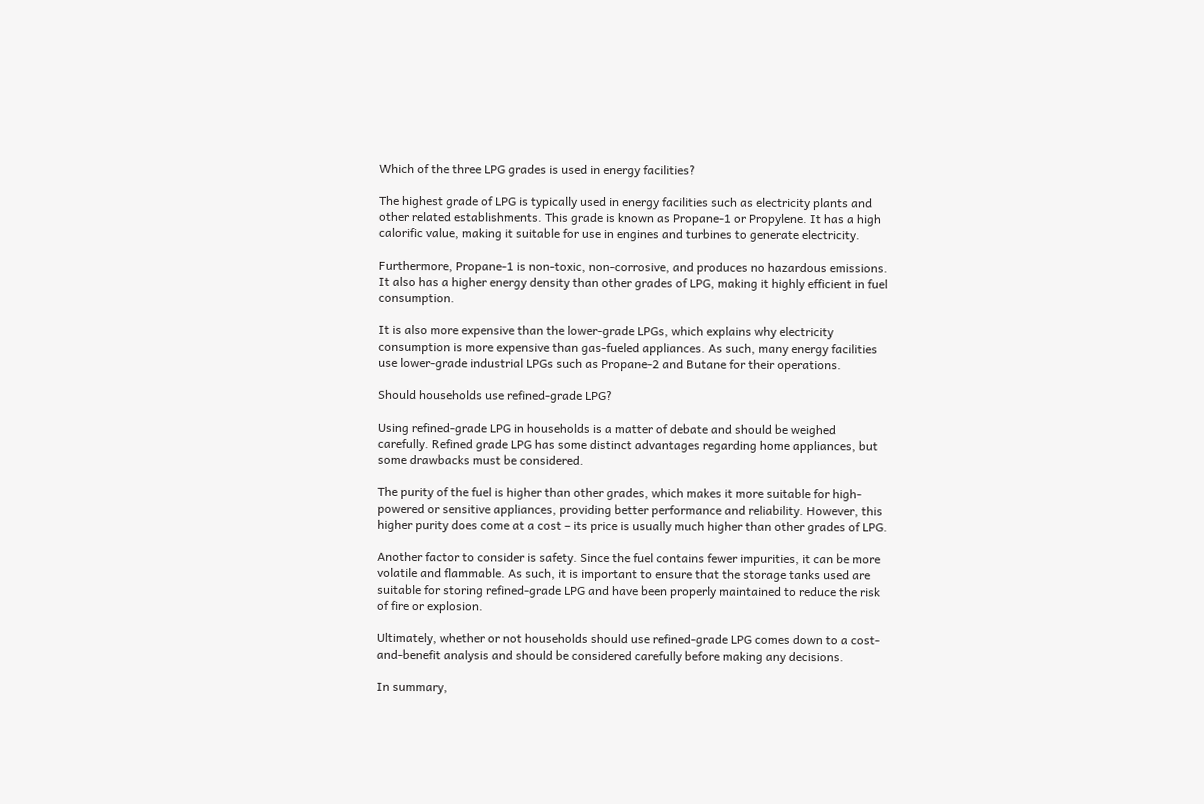Which of the three LPG grades is used in energy facilities?

The highest grade of LPG is typically used in energy facilities such as electricity plants and other related establishments. This grade is known as Propane-1 or Propylene. It has a high calorific value, making it suitable for use in engines and turbines to generate electricity.

Furthermore, Propane-1 is non-toxic, non-corrosive, and produces no hazardous emissions. It also has a higher energy density than other grades of LPG, making it highly efficient in fuel consumption.

It is also more expensive than the lower-grade LPGs, which explains why electricity consumption is more expensive than gas-fueled appliances. As such, many energy facilities use lower-grade industrial LPGs such as Propane-2 and Butane for their operations.

Should households use refined-grade LPG?

Using refined-grade LPG in households is a matter of debate and should be weighed carefully. Refined grade LPG has some distinct advantages regarding home appliances, but some drawbacks must be considered.

The purity of the fuel is higher than other grades, which makes it more suitable for high-powered or sensitive appliances, providing better performance and reliability. However, this higher purity does come at a cost – its price is usually much higher than other grades of LPG.

Another factor to consider is safety. Since the fuel contains fewer impurities, it can be more volatile and flammable. As such, it is important to ensure that the storage tanks used are suitable for storing refined-grade LPG and have been properly maintained to reduce the risk of fire or explosion.

Ultimately, whether or not households should use refined-grade LPG comes down to a cost-and-benefit analysis and should be considered carefully before making any decisions.

In summary,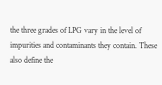the three grades of LPG vary in the level of impurities and contaminants they contain. These also define the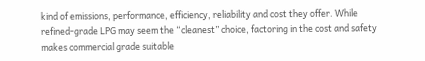kind of emissions, performance, efficiency, reliability and cost they offer. While refined-grade LPG may seem the “cleanest” choice, factoring in the cost and safety makes commercial grade suitable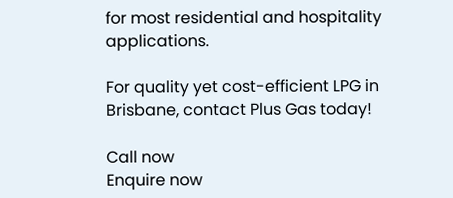for most residential and hospitality applications.

For quality yet cost-efficient LPG in Brisbane, contact Plus Gas today!

Call now
Enquire now